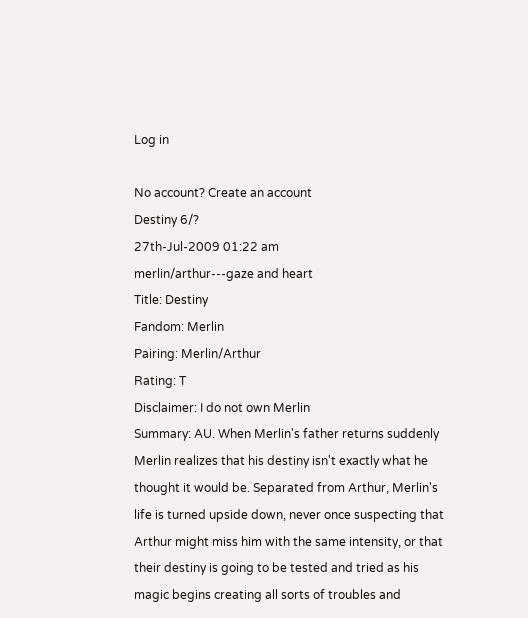Log in

No account? Create an account
Destiny 6/?
27th-Jul-2009 01:22 am
merlin/arthur---gaze and heart
Title: Destiny
Fandom: Merlin
Pairing: Merlin/Arthur
Rating: T
Disclaimer: I do not own Merlin
Summary: AU. When Merlin's father returns suddenly Merlin realizes that his destiny isn't exactly what he thought it would be. Separated from Arthur, Merlin's life is turned upside down, never once suspecting that Arthur might miss him with the same intensity, or that their destiny is going to be tested and tried as his magic begins creating all sorts of troubles and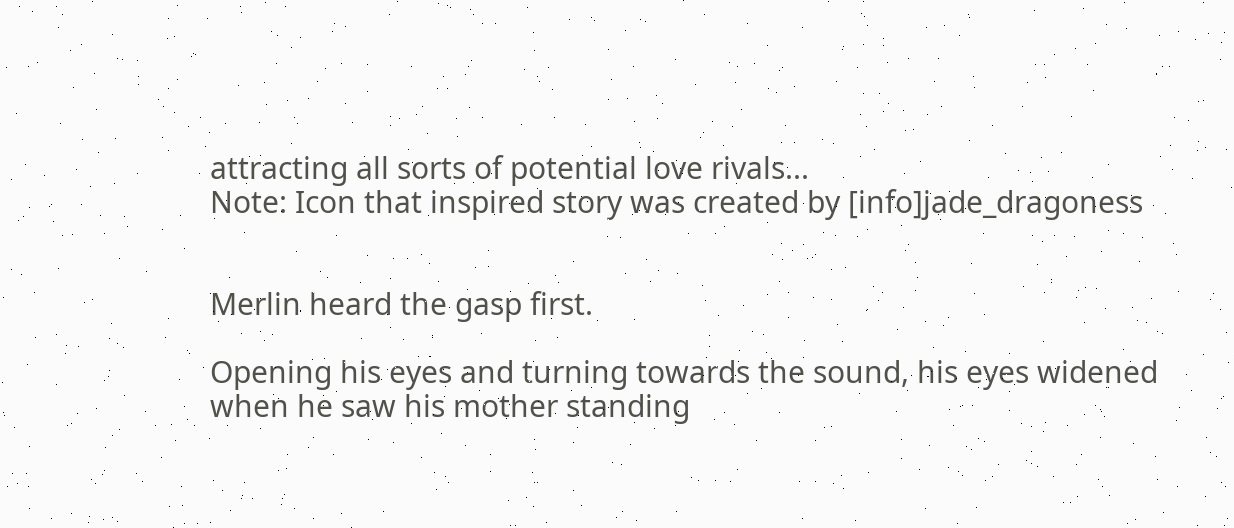attracting all sorts of potential love rivals...
Note: Icon that inspired story was created by [info]jade_dragoness


Merlin heard the gasp first.

Opening his eyes and turning towards the sound, his eyes widened when he saw his mother standing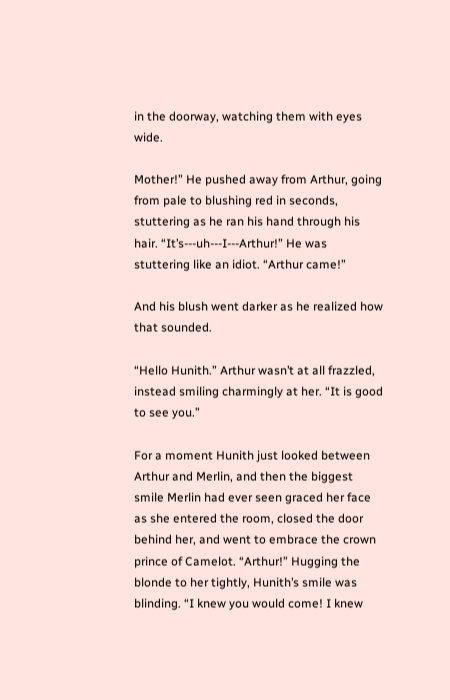in the doorway, watching them with eyes wide.

Mother!” He pushed away from Arthur, going from pale to blushing red in seconds, stuttering as he ran his hand through his hair. “It’s---uh---I---Arthur!” He was stuttering like an idiot. “Arthur came!”

And his blush went darker as he realized how that sounded.

“Hello Hunith.” Arthur wasn’t at all frazzled, instead smiling charmingly at her. “It is good to see you.”

For a moment Hunith just looked between Arthur and Merlin, and then the biggest smile Merlin had ever seen graced her face as she entered the room, closed the door behind her, and went to embrace the crown prince of Camelot. “Arthur!” Hugging the blonde to her tightly, Hunith’s smile was blinding. “I knew you would come! I knew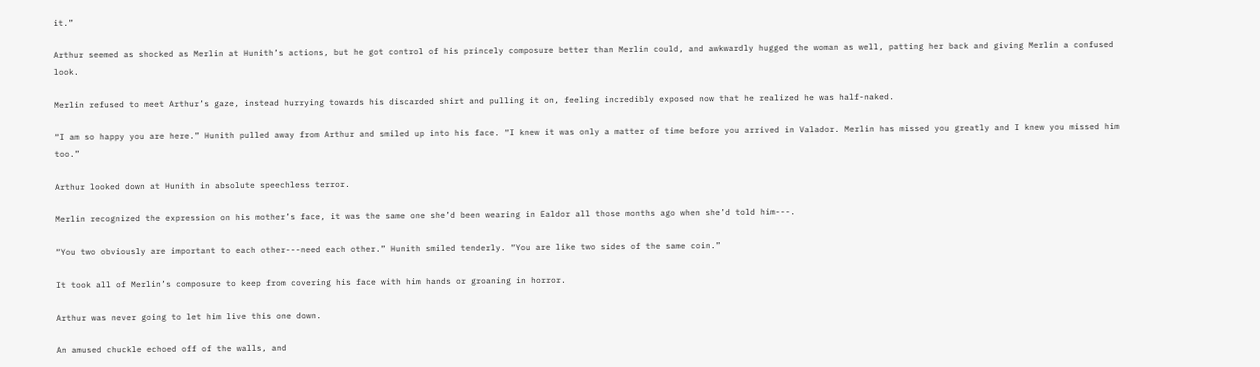it.”

Arthur seemed as shocked as Merlin at Hunith’s actions, but he got control of his princely composure better than Merlin could, and awkwardly hugged the woman as well, patting her back and giving Merlin a confused look.

Merlin refused to meet Arthur’s gaze, instead hurrying towards his discarded shirt and pulling it on, feeling incredibly exposed now that he realized he was half-naked.

“I am so happy you are here.” Hunith pulled away from Arthur and smiled up into his face. “I knew it was only a matter of time before you arrived in Valador. Merlin has missed you greatly and I knew you missed him too.”

Arthur looked down at Hunith in absolute speechless terror.

Merlin recognized the expression on his mother’s face, it was the same one she’d been wearing in Ealdor all those months ago when she’d told him---.

“You two obviously are important to each other---need each other.” Hunith smiled tenderly. “You are like two sides of the same coin.”

It took all of Merlin’s composure to keep from covering his face with him hands or groaning in horror.

Arthur was never going to let him live this one down.

An amused chuckle echoed off of the walls, and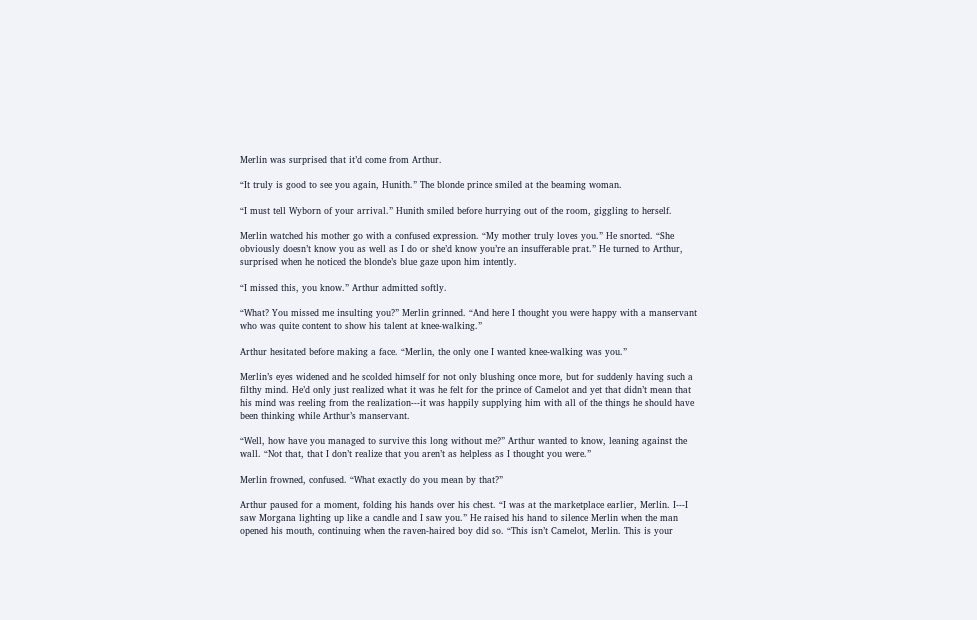Merlin was surprised that it’d come from Arthur.

“It truly is good to see you again, Hunith.” The blonde prince smiled at the beaming woman.

“I must tell Wyborn of your arrival.” Hunith smiled before hurrying out of the room, giggling to herself.

Merlin watched his mother go with a confused expression. “My mother truly loves you.” He snorted. “She obviously doesn’t know you as well as I do or she’d know you’re an insufferable prat.” He turned to Arthur, surprised when he noticed the blonde’s blue gaze upon him intently.

“I missed this, you know.” Arthur admitted softly.

“What? You missed me insulting you?” Merlin grinned. “And here I thought you were happy with a manservant who was quite content to show his talent at knee-walking.”

Arthur hesitated before making a face. “Merlin, the only one I wanted knee-walking was you.”

Merlin’s eyes widened and he scolded himself for not only blushing once more, but for suddenly having such a filthy mind. He’d only just realized what it was he felt for the prince of Camelot and yet that didn’t mean that his mind was reeling from the realization---it was happily supplying him with all of the things he should have been thinking while Arthur’s manservant.

“Well, how have you managed to survive this long without me?” Arthur wanted to know, leaning against the wall. “Not that, that I don’t realize that you aren’t as helpless as I thought you were.”

Merlin frowned, confused. “What exactly do you mean by that?”

Arthur paused for a moment, folding his hands over his chest. “I was at the marketplace earlier, Merlin. I---I saw Morgana lighting up like a candle and I saw you.” He raised his hand to silence Merlin when the man opened his mouth, continuing when the raven-haired boy did so. “This isn’t Camelot, Merlin. This is your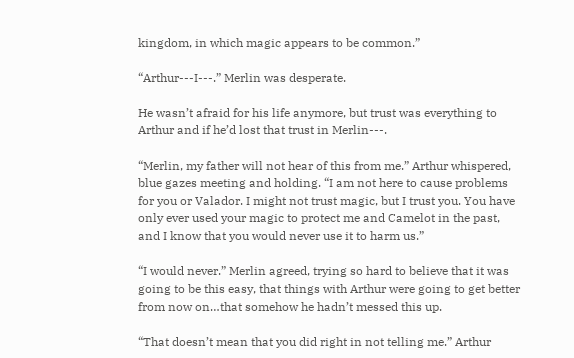kingdom, in which magic appears to be common.”

“Arthur---I---.” Merlin was desperate.

He wasn’t afraid for his life anymore, but trust was everything to Arthur and if he’d lost that trust in Merlin---.

“Merlin, my father will not hear of this from me.” Arthur whispered, blue gazes meeting and holding. “I am not here to cause problems for you or Valador. I might not trust magic, but I trust you. You have only ever used your magic to protect me and Camelot in the past, and I know that you would never use it to harm us.”

“I would never.” Merlin agreed, trying so hard to believe that it was going to be this easy, that things with Arthur were going to get better from now on…that somehow he hadn’t messed this up.

“That doesn’t mean that you did right in not telling me.” Arthur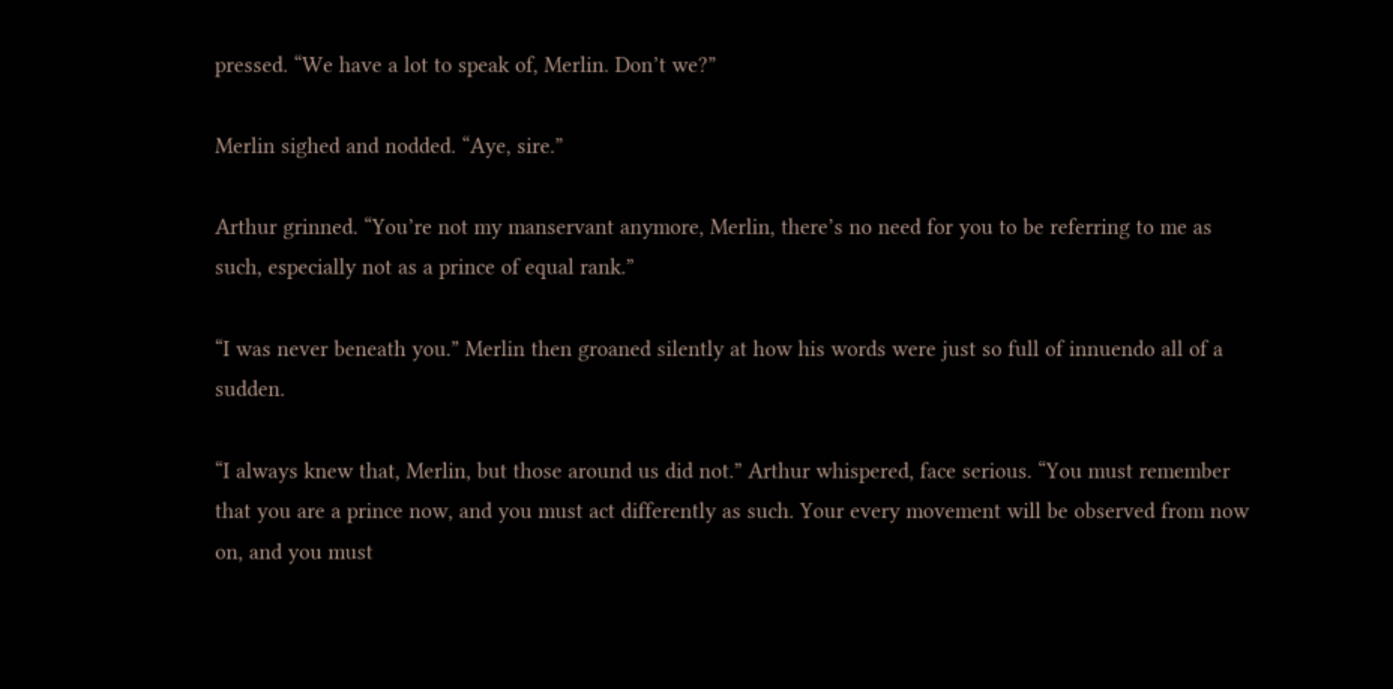pressed. “We have a lot to speak of, Merlin. Don’t we?”

Merlin sighed and nodded. “Aye, sire.”

Arthur grinned. “You’re not my manservant anymore, Merlin, there’s no need for you to be referring to me as such, especially not as a prince of equal rank.”

“I was never beneath you.” Merlin then groaned silently at how his words were just so full of innuendo all of a sudden.

“I always knew that, Merlin, but those around us did not.” Arthur whispered, face serious. “You must remember that you are a prince now, and you must act differently as such. Your every movement will be observed from now on, and you must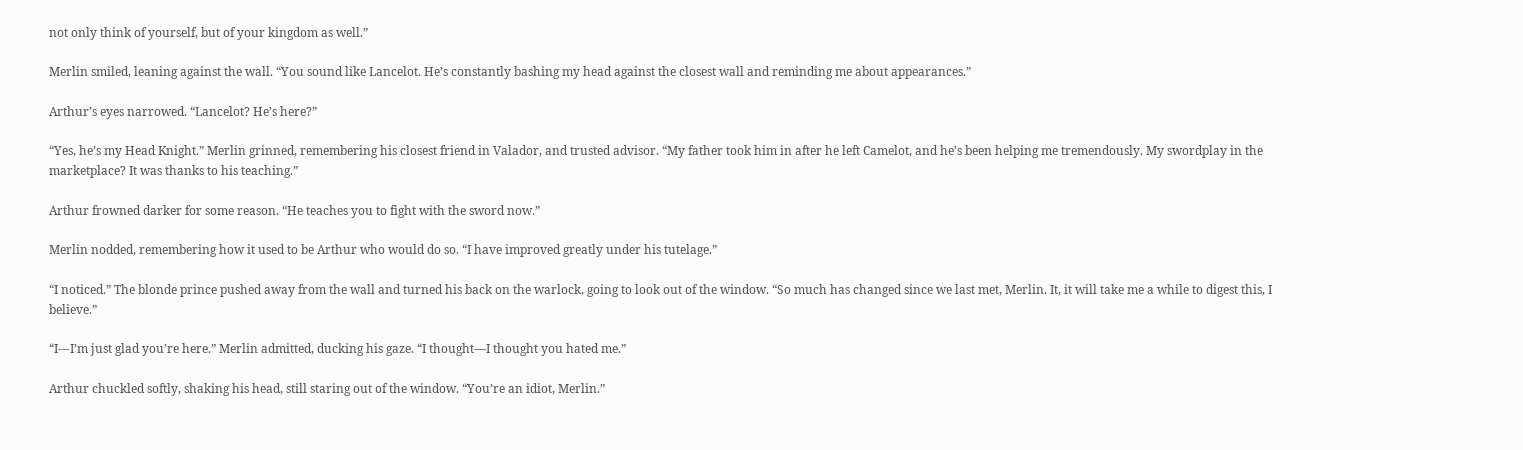not only think of yourself, but of your kingdom as well.”

Merlin smiled, leaning against the wall. “You sound like Lancelot. He’s constantly bashing my head against the closest wall and reminding me about appearances.”

Arthur’s eyes narrowed. “Lancelot? He’s here?”

“Yes, he’s my Head Knight.” Merlin grinned, remembering his closest friend in Valador, and trusted advisor. “My father took him in after he left Camelot, and he’s been helping me tremendously. My swordplay in the marketplace? It was thanks to his teaching.”

Arthur frowned darker for some reason. “He teaches you to fight with the sword now.”

Merlin nodded, remembering how it used to be Arthur who would do so. “I have improved greatly under his tutelage.”

“I noticed.” The blonde prince pushed away from the wall and turned his back on the warlock, going to look out of the window. “So much has changed since we last met, Merlin. It, it will take me a while to digest this, I believe.”

“I---I’m just glad you’re here.” Merlin admitted, ducking his gaze. “I thought—I thought you hated me.”

Arthur chuckled softly, shaking his head, still staring out of the window. “You’re an idiot, Merlin.”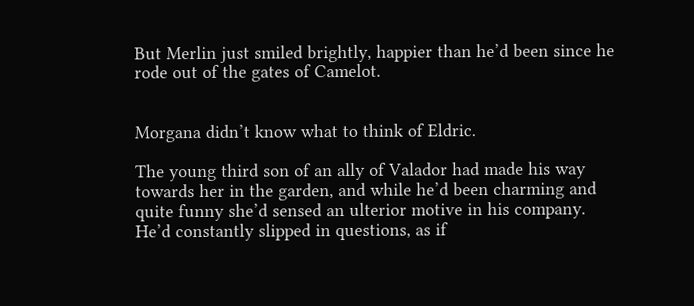But Merlin just smiled brightly, happier than he’d been since he rode out of the gates of Camelot.


Morgana didn’t know what to think of Eldric.

The young third son of an ally of Valador had made his way towards her in the garden, and while he’d been charming and quite funny she’d sensed an ulterior motive in his company. He’d constantly slipped in questions, as if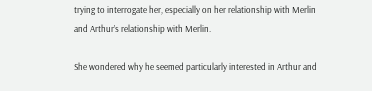trying to interrogate her, especially on her relationship with Merlin and Arthur’s relationship with Merlin.

She wondered why he seemed particularly interested in Arthur and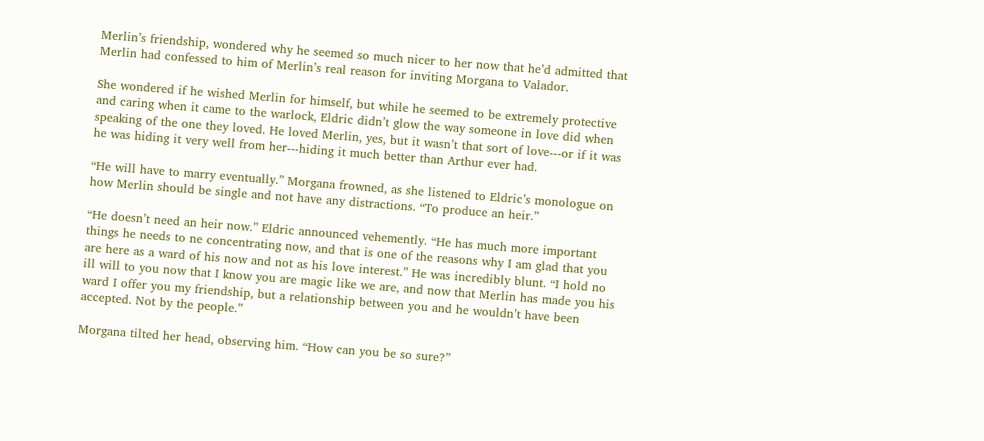Merlin’s friendship, wondered why he seemed so much nicer to her now that he’d admitted that Merlin had confessed to him of Merlin’s real reason for inviting Morgana to Valador.

She wondered if he wished Merlin for himself, but while he seemed to be extremely protective and caring when it came to the warlock, Eldric didn’t glow the way someone in love did when speaking of the one they loved. He loved Merlin, yes, but it wasn’t that sort of love---or if it was he was hiding it very well from her---hiding it much better than Arthur ever had.

“He will have to marry eventually.” Morgana frowned, as she listened to Eldric’s monologue on how Merlin should be single and not have any distractions. “To produce an heir.”

“He doesn’t need an heir now.” Eldric announced vehemently. “He has much more important things he needs to ne concentrating now, and that is one of the reasons why I am glad that you are here as a ward of his now and not as his love interest.” He was incredibly blunt. “I hold no ill will to you now that I know you are magic like we are, and now that Merlin has made you his ward I offer you my friendship, but a relationship between you and he wouldn’t have been accepted. Not by the people.”

Morgana tilted her head, observing him. “How can you be so sure?”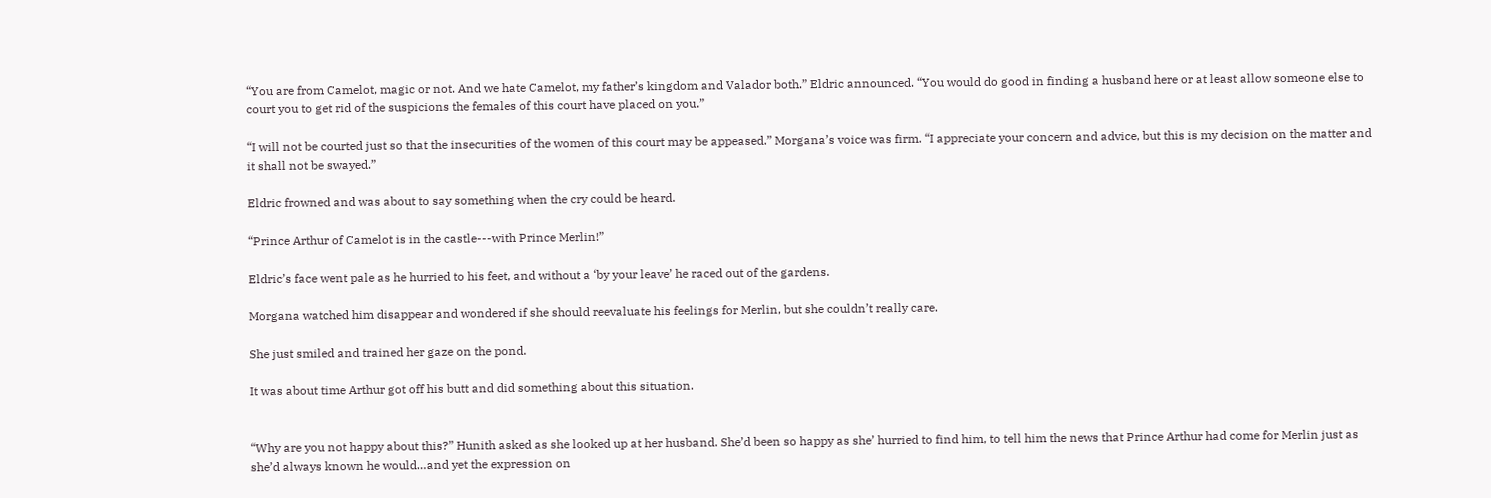“You are from Camelot, magic or not. And we hate Camelot, my father’s kingdom and Valador both.” Eldric announced. “You would do good in finding a husband here or at least allow someone else to court you to get rid of the suspicions the females of this court have placed on you.”

“I will not be courted just so that the insecurities of the women of this court may be appeased.” Morgana’s voice was firm. “I appreciate your concern and advice, but this is my decision on the matter and it shall not be swayed.”

Eldric frowned and was about to say something when the cry could be heard.

“Prince Arthur of Camelot is in the castle---with Prince Merlin!”

Eldric’s face went pale as he hurried to his feet, and without a ‘by your leave’ he raced out of the gardens.

Morgana watched him disappear and wondered if she should reevaluate his feelings for Merlin, but she couldn’t really care.

She just smiled and trained her gaze on the pond.

It was about time Arthur got off his butt and did something about this situation.


“Why are you not happy about this?” Hunith asked as she looked up at her husband. She’d been so happy as she’ hurried to find him, to tell him the news that Prince Arthur had come for Merlin just as she’d always known he would…and yet the expression on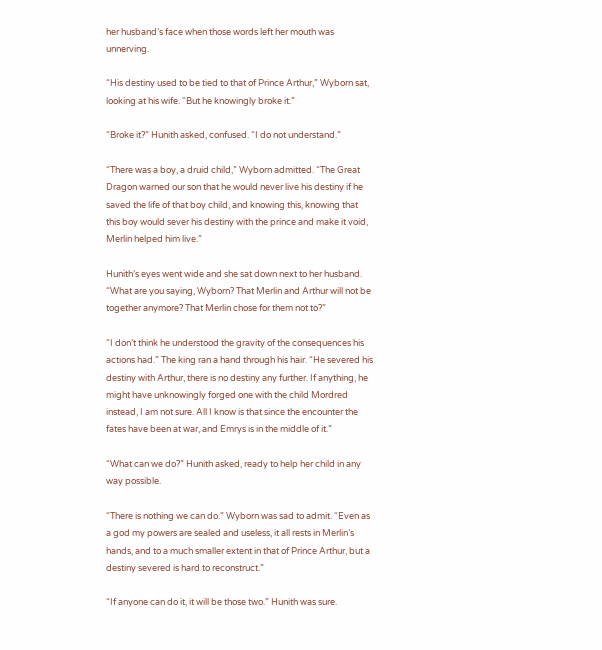her husband’s face when those words left her mouth was unnerving.

“His destiny used to be tied to that of Prince Arthur,” Wyborn sat, looking at his wife. “But he knowingly broke it.”

“Broke it?” Hunith asked, confused. “I do not understand.”

“There was a boy, a druid child,” Wyborn admitted. “The Great Dragon warned our son that he would never live his destiny if he saved the life of that boy child, and knowing this, knowing that this boy would sever his destiny with the prince and make it void, Merlin helped him live.”

Hunith’s eyes went wide and she sat down next to her husband. “What are you saying, Wyborn? That Merlin and Arthur will not be together anymore? That Merlin chose for them not to?”

“I don’t think he understood the gravity of the consequences his actions had.” The king ran a hand through his hair. “He severed his destiny with Arthur, there is no destiny any further. If anything, he might have unknowingly forged one with the child Mordred instead, I am not sure. All I know is that since the encounter the fates have been at war, and Emrys is in the middle of it.”

“What can we do?” Hunith asked, ready to help her child in any way possible.

“There is nothing we can do.” Wyborn was sad to admit. “Even as a god my powers are sealed and useless, it all rests in Merlin’s hands, and to a much smaller extent in that of Prince Arthur, but a destiny severed is hard to reconstruct.”

“If anyone can do it, it will be those two.” Hunith was sure.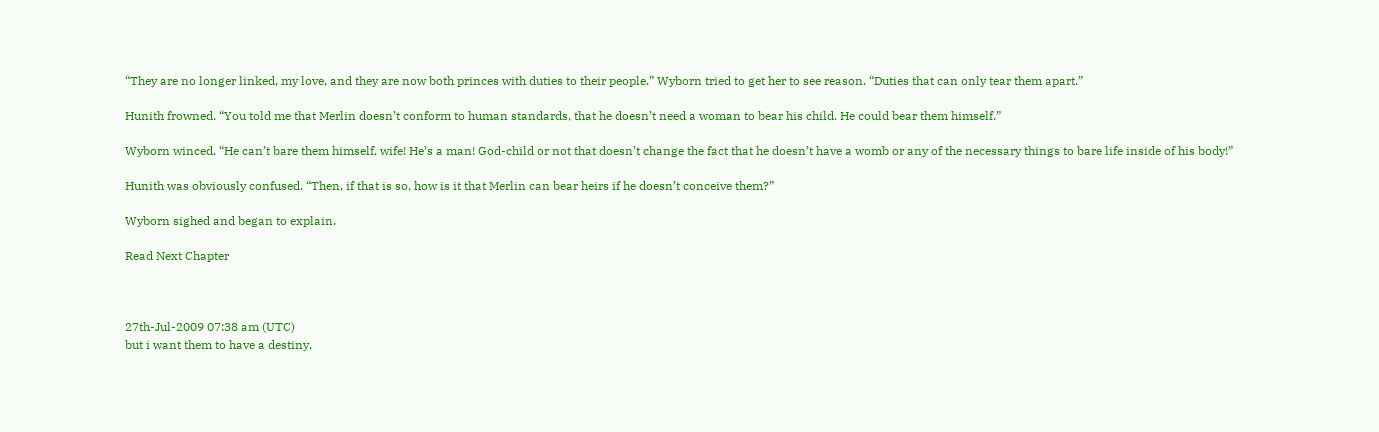“They are no longer linked, my love, and they are now both princes with duties to their people.” Wyborn tried to get her to see reason. “Duties that can only tear them apart.”

Hunith frowned. “You told me that Merlin doesn’t conform to human standards, that he doesn’t need a woman to bear his child. He could bear them himself.”

Wyborn winced. “He can’t bare them himself, wife! He’s a man! God-child or not that doesn’t change the fact that he doesn’t have a womb or any of the necessary things to bare life inside of his body!”

Hunith was obviously confused. “Then, if that is so, how is it that Merlin can bear heirs if he doesn’t conceive them?”

Wyborn sighed and began to explain.

Read Next Chapter



27th-Jul-2009 07:38 am (UTC)
but i want them to have a destiny,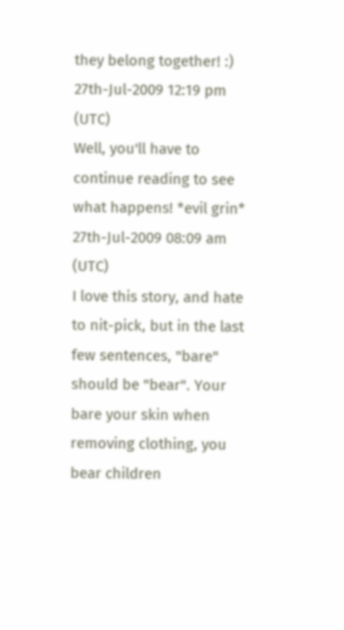they belong together! :)
27th-Jul-2009 12:19 pm (UTC)
Well, you'll have to continue reading to see what happens! *evil grin*
27th-Jul-2009 08:09 am (UTC)
I love this story, and hate to nit-pick, but in the last few sentences, "bare" should be "bear". Your bare your skin when removing clothing, you bear children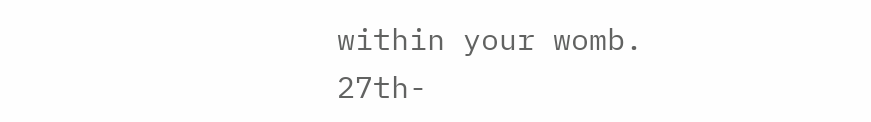within your womb.
27th-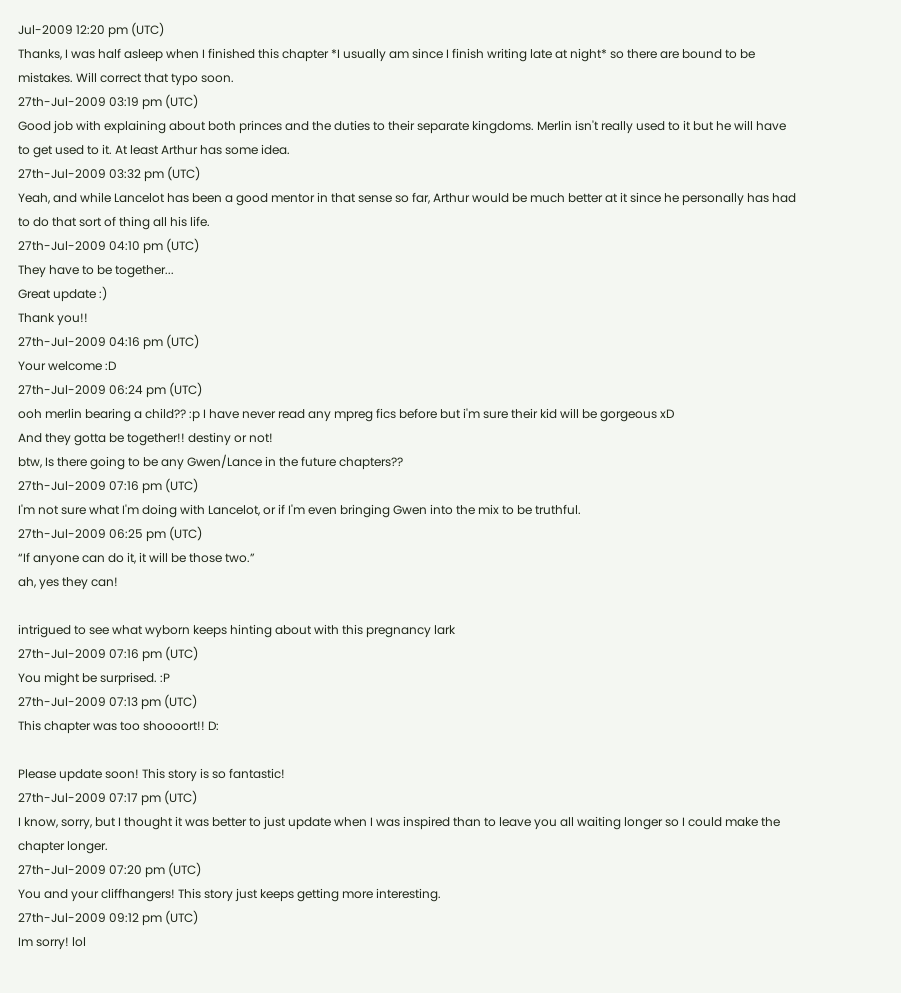Jul-2009 12:20 pm (UTC)
Thanks, I was half asleep when I finished this chapter *I usually am since I finish writing late at night* so there are bound to be mistakes. Will correct that typo soon.
27th-Jul-2009 03:19 pm (UTC)
Good job with explaining about both princes and the duties to their separate kingdoms. Merlin isn't really used to it but he will have to get used to it. At least Arthur has some idea.
27th-Jul-2009 03:32 pm (UTC)
Yeah, and while Lancelot has been a good mentor in that sense so far, Arthur would be much better at it since he personally has had to do that sort of thing all his life.
27th-Jul-2009 04:10 pm (UTC)
They have to be together...
Great update :)
Thank you!!
27th-Jul-2009 04:16 pm (UTC)
Your welcome :D
27th-Jul-2009 06:24 pm (UTC)
ooh merlin bearing a child?? :p I have never read any mpreg fics before but i'm sure their kid will be gorgeous xD
And they gotta be together!! destiny or not!
btw, Is there going to be any Gwen/Lance in the future chapters??
27th-Jul-2009 07:16 pm (UTC)
I'm not sure what I'm doing with Lancelot, or if I'm even bringing Gwen into the mix to be truthful.
27th-Jul-2009 06:25 pm (UTC)
“If anyone can do it, it will be those two.”
ah, yes they can!

intrigued to see what wyborn keeps hinting about with this pregnancy lark
27th-Jul-2009 07:16 pm (UTC)
You might be surprised. :P
27th-Jul-2009 07:13 pm (UTC)
This chapter was too shoooort!! D:

Please update soon! This story is so fantastic!
27th-Jul-2009 07:17 pm (UTC)
I know, sorry, but I thought it was better to just update when I was inspired than to leave you all waiting longer so I could make the chapter longer.
27th-Jul-2009 07:20 pm (UTC)
You and your cliffhangers! This story just keeps getting more interesting.
27th-Jul-2009 09:12 pm (UTC)
Im sorry! lol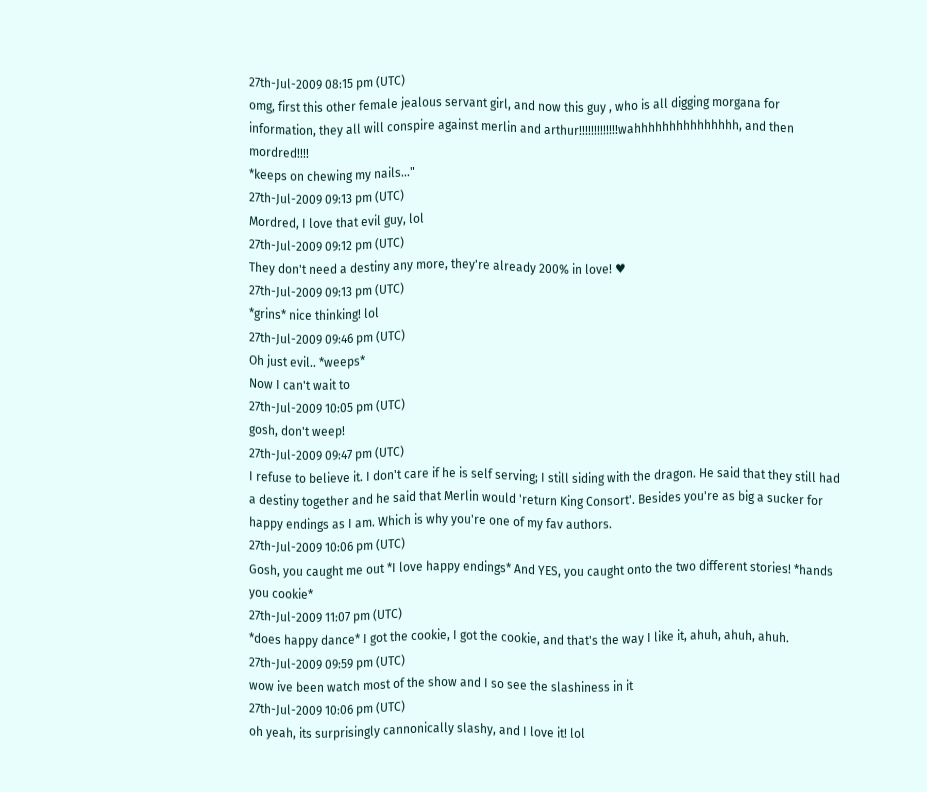27th-Jul-2009 08:15 pm (UTC)
omg, first this other female jealous servant girl, and now this guy , who is all digging morgana for information, they all will conspire against merlin and arthur!!!!!!!!!!!!!wahhhhhhhhhhhhhhh, and then mordred!!!!
*keeps on chewing my nails..."
27th-Jul-2009 09:13 pm (UTC)
Mordred, I love that evil guy, lol
27th-Jul-2009 09:12 pm (UTC)
They don't need a destiny any more, they're already 200% in love! ♥
27th-Jul-2009 09:13 pm (UTC)
*grins* nice thinking! lol
27th-Jul-2009 09:46 pm (UTC)
Oh just evil.. *weeps*
Now I can't wait to
27th-Jul-2009 10:05 pm (UTC)
gosh, don't weep!
27th-Jul-2009 09:47 pm (UTC)
I refuse to believe it. I don't care if he is self serving; I still siding with the dragon. He said that they still had a destiny together and he said that Merlin would 'return King Consort'. Besides you're as big a sucker for happy endings as I am. Which is why you're one of my fav authors.
27th-Jul-2009 10:06 pm (UTC)
Gosh, you caught me out *I love happy endings* And YES, you caught onto the two different stories! *hands you cookie*
27th-Jul-2009 11:07 pm (UTC)
*does happy dance* I got the cookie, I got the cookie, and that's the way I like it, ahuh, ahuh, ahuh.
27th-Jul-2009 09:59 pm (UTC)
wow ive been watch most of the show and I so see the slashiness in it
27th-Jul-2009 10:06 pm (UTC)
oh yeah, its surprisingly cannonically slashy, and I love it! lol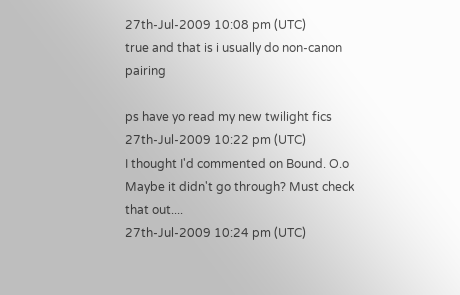27th-Jul-2009 10:08 pm (UTC)
true and that is i usually do non-canon pairing

ps have yo read my new twilight fics
27th-Jul-2009 10:22 pm (UTC)
I thought I'd commented on Bound. O.o Maybe it didn't go through? Must check that out....
27th-Jul-2009 10:24 pm (UTC)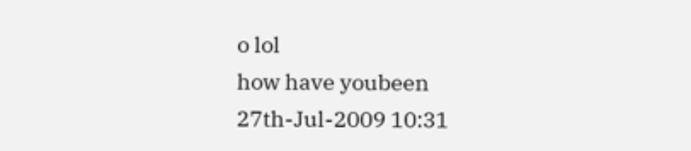o lol
how have youbeen
27th-Jul-2009 10:31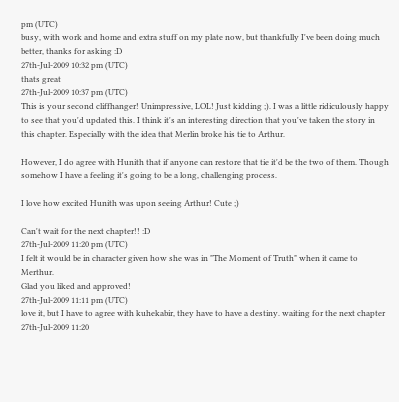pm (UTC)
busy, with work and home and extra stuff on my plate now, but thankfully I've been doing much better, thanks for asking :D
27th-Jul-2009 10:32 pm (UTC)
thats great
27th-Jul-2009 10:37 pm (UTC)
This is your second cliffhanger! Unimpressive, LOL! Just kidding ;). I was a little ridiculously happy to see that you'd updated this. I think it's an interesting direction that you've taken the story in this chapter. Especially with the idea that Merlin broke his tie to Arthur.

However, I do agree with Hunith that if anyone can restore that tie it'd be the two of them. Though somehow I have a feeling it's going to be a long, challenging process.

I love how excited Hunith was upon seeing Arthur! Cute ;)

Can't wait for the next chapter!! :D
27th-Jul-2009 11:20 pm (UTC)
I felt it would be in character given how she was in "The Moment of Truth" when it came to Merthur.
Glad you liked and approved!
27th-Jul-2009 11:11 pm (UTC)
love it, but I have to agree with kuhekabir, they have to have a destiny. waiting for the next chapter
27th-Jul-2009 11:20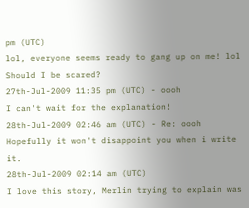pm (UTC)
lol, everyone seems ready to gang up on me! lol Should I be scared?
27th-Jul-2009 11:35 pm (UTC) - oooh
I can't wait for the explanation!
28th-Jul-2009 02:46 am (UTC) - Re: oooh
Hopefully it won't disappoint you when i write it.
28th-Jul-2009 02:14 am (UTC)
I love this story, Merlin trying to explain was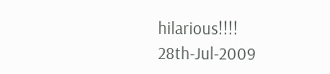hilarious!!!!
28th-Jul-2009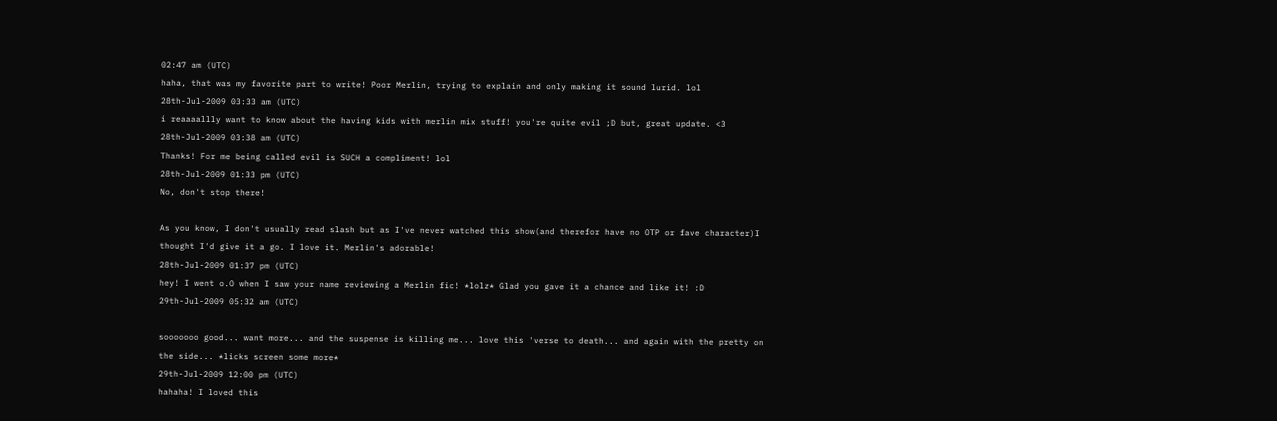02:47 am (UTC)
haha, that was my favorite part to write! Poor Merlin, trying to explain and only making it sound lurid. lol
28th-Jul-2009 03:33 am (UTC)
i reaaaallly want to know about the having kids with merlin mix stuff! you're quite evil ;D but, great update. <3
28th-Jul-2009 03:38 am (UTC)
Thanks! For me being called evil is SUCH a compliment! lol
28th-Jul-2009 01:33 pm (UTC)
No, don't stop there!

As you know, I don't usually read slash but as I've never watched this show(and therefor have no OTP or fave character)I thought I'd give it a go. I love it. Merlin's adorable!
28th-Jul-2009 01:37 pm (UTC)
hey! I went o.O when I saw your name reviewing a Merlin fic! *lolz* Glad you gave it a chance and like it! :D
29th-Jul-2009 05:32 am (UTC)

sooooooo good... want more... and the suspense is killing me... love this 'verse to death... and again with the pretty on the side... *licks screen some more*
29th-Jul-2009 12:00 pm (UTC)
hahaha! I loved this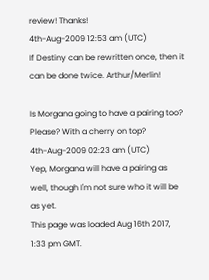review! Thanks!
4th-Aug-2009 12:53 am (UTC)
If Destiny can be rewritten once, then it can be done twice. Arthur/Merlin!

Is Morgana going to have a pairing too? Please? With a cherry on top?
4th-Aug-2009 02:23 am (UTC)
Yep, Morgana will have a pairing as well, though I'm not sure who it will be as yet.
This page was loaded Aug 16th 2017, 1:33 pm GMT.